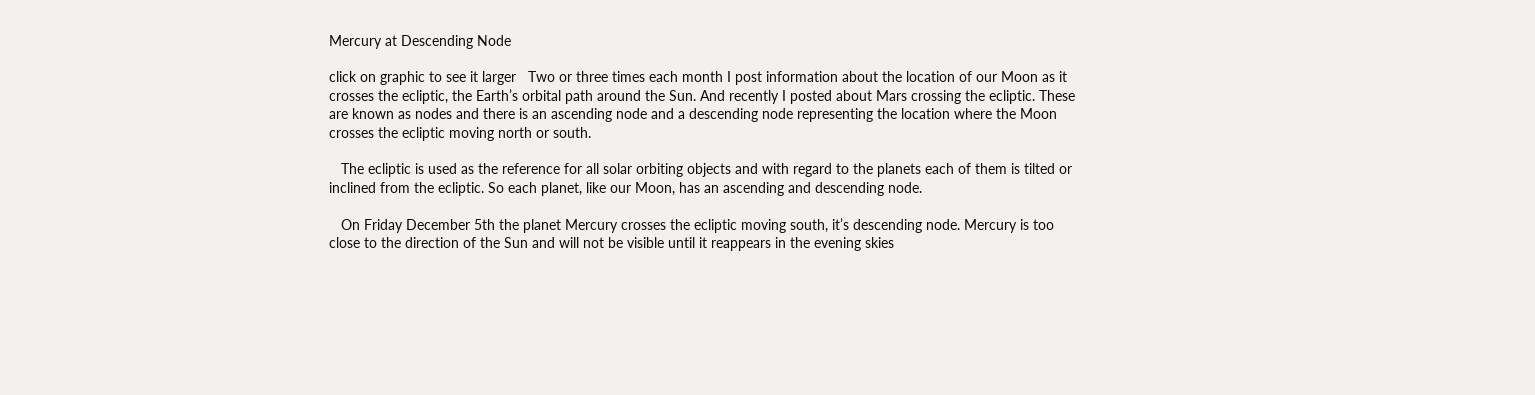Mercury at Descending Node

click on graphic to see it larger   Two or three times each month I post information about the location of our Moon as it crosses the ecliptic, the Earth’s orbital path around the Sun. And recently I posted about Mars crossing the ecliptic. These are known as nodes and there is an ascending node and a descending node representing the location where the Moon crosses the ecliptic moving north or south.

   The ecliptic is used as the reference for all solar orbiting objects and with regard to the planets each of them is tilted or inclined from the ecliptic. So each planet, like our Moon, has an ascending and descending node.

   On Friday December 5th the planet Mercury crosses the ecliptic moving south, it’s descending node. Mercury is too close to the direction of the Sun and will not be visible until it reappears in the evening skies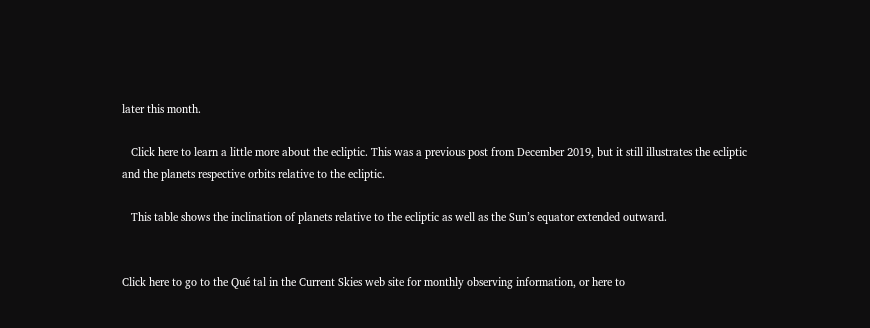later this month.

   Click here to learn a little more about the ecliptic. This was a previous post from December 2019, but it still illustrates the ecliptic and the planets respective orbits relative to the ecliptic.

   This table shows the inclination of planets relative to the ecliptic as well as the Sun’s equator extended outward.


Click here to go to the Qué tal in the Current Skies web site for monthly observing information, or here to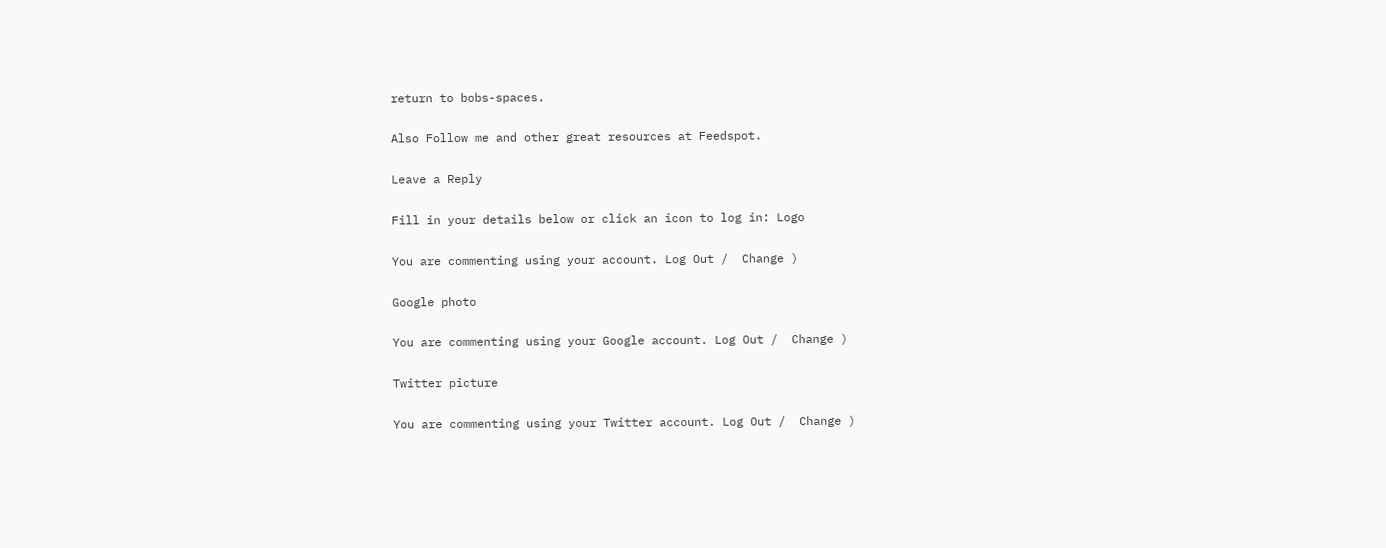return to bobs-spaces.

Also Follow me and other great resources at Feedspot.

Leave a Reply

Fill in your details below or click an icon to log in: Logo

You are commenting using your account. Log Out /  Change )

Google photo

You are commenting using your Google account. Log Out /  Change )

Twitter picture

You are commenting using your Twitter account. Log Out /  Change )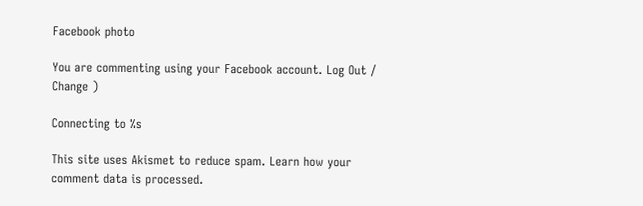Facebook photo

You are commenting using your Facebook account. Log Out /  Change )

Connecting to %s

This site uses Akismet to reduce spam. Learn how your comment data is processed.